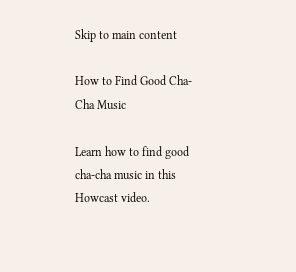Skip to main content

How to Find Good Cha-Cha Music

Learn how to find good cha-cha music in this Howcast video.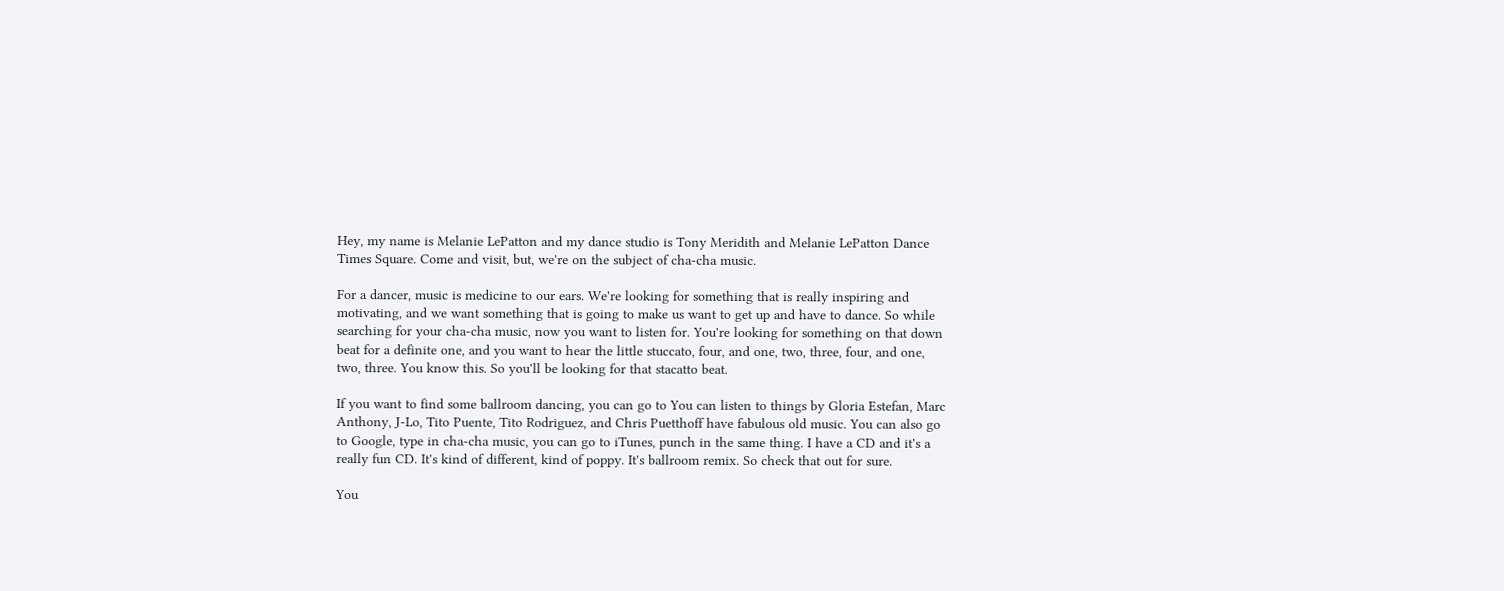Hey, my name is Melanie LePatton and my dance studio is Tony Meridith and Melanie LePatton Dance Times Square. Come and visit, but, we're on the subject of cha-cha music.

For a dancer, music is medicine to our ears. We're looking for something that is really inspiring and motivating, and we want something that is going to make us want to get up and have to dance. So while searching for your cha-cha music, now you want to listen for. You're looking for something on that down beat for a definite one, and you want to hear the little stuccato, four, and one, two, three, four, and one, two, three. You know this. So you'll be looking for that stacatto beat.

If you want to find some ballroom dancing, you can go to You can listen to things by Gloria Estefan, Marc Anthony, J-Lo, Tito Puente, Tito Rodriguez, and Chris Puetthoff have fabulous old music. You can also go to Google, type in cha-cha music, you can go to iTunes, punch in the same thing. I have a CD and it's a really fun CD. It's kind of different, kind of poppy. It's ballroom remix. So check that out for sure.

You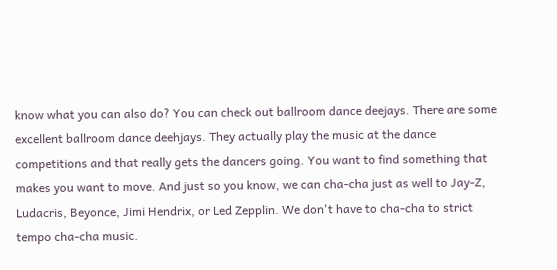know what you can also do? You can check out ballroom dance deejays. There are some excellent ballroom dance deehjays. They actually play the music at the dance competitions and that really gets the dancers going. You want to find something that makes you want to move. And just so you know, we can cha-cha just as well to Jay-Z, Ludacris, Beyonce, Jimi Hendrix, or Led Zepplin. We don't have to cha-cha to strict tempo cha-cha music.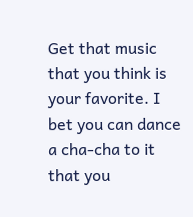Get that music that you think is your favorite. I bet you can dance a cha-cha to it that you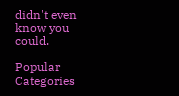didn't even know you could.

Popular Categories